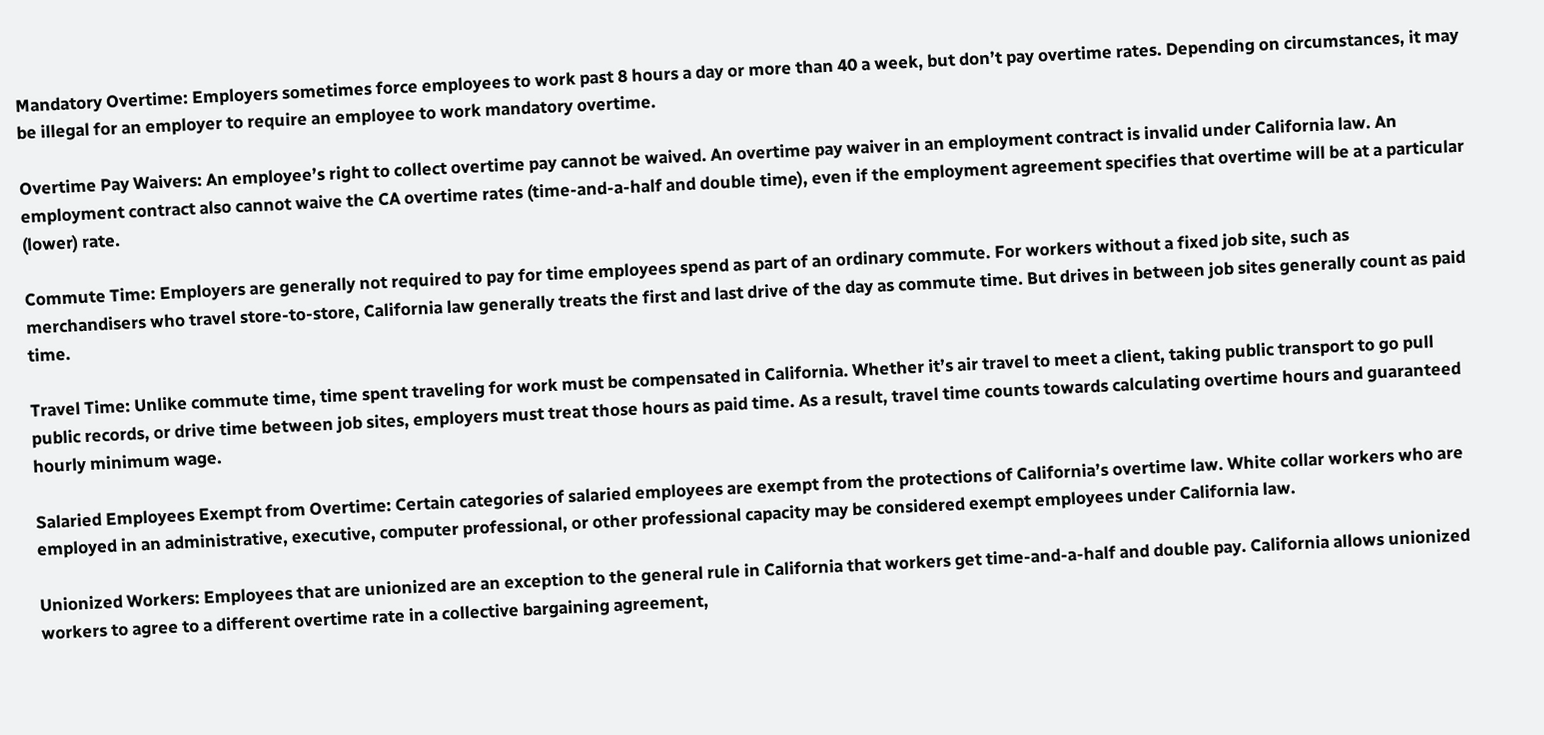Mandatory Overtime: Employers sometimes force employees to work past 8 hours a day or more than 40 a week, but don’t pay overtime rates. Depending on circumstances, it may be illegal for an employer to require an employee to work mandatory overtime.

Overtime Pay Waivers: An employee’s right to collect overtime pay cannot be waived. An overtime pay waiver in an employment contract is invalid under California law. An employment contract also cannot waive the CA overtime rates (time-and-a-half and double time), even if the employment agreement specifies that overtime will be at a particular (lower) rate.

Commute Time: Employers are generally not required to pay for time employees spend as part of an ordinary commute. For workers without a fixed job site, such as merchandisers who travel store-to-store, California law generally treats the first and last drive of the day as commute time. But drives in between job sites generally count as paid time.

Travel Time: Unlike commute time, time spent traveling for work must be compensated in California. Whether it’s air travel to meet a client, taking public transport to go pull public records, or drive time between job sites, employers must treat those hours as paid time. As a result, travel time counts towards calculating overtime hours and guaranteed hourly minimum wage.

Salaried Employees Exempt from Overtime: Certain categories of salaried employees are exempt from the protections of California’s overtime law. White collar workers who are employed in an administrative, executive, computer professional, or other professional capacity may be considered exempt employees under California law.

Unionized Workers: Employees that are unionized are an exception to the general rule in California that workers get time-and-a-half and double pay. California allows unionized workers to agree to a different overtime rate in a collective bargaining agreement,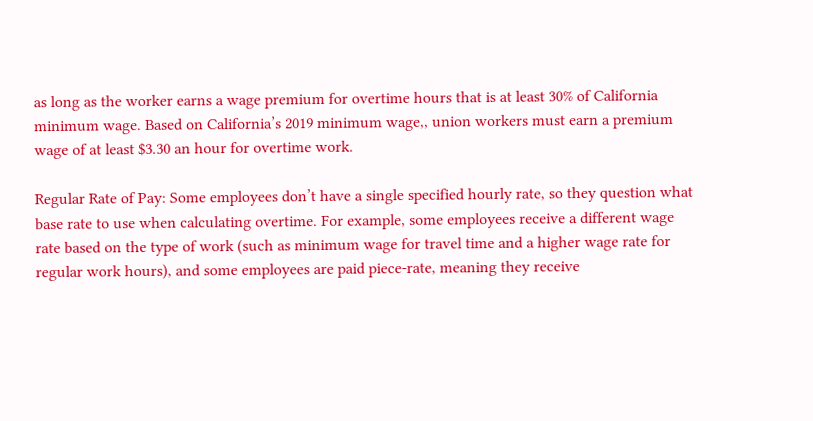as long as the worker earns a wage premium for overtime hours that is at least 30% of California minimum wage. Based on California’s 2019 minimum wage,, union workers must earn a premium wage of at least $3.30 an hour for overtime work.

Regular Rate of Pay: Some employees don’t have a single specified hourly rate, so they question what base rate to use when calculating overtime. For example, some employees receive a different wage rate based on the type of work (such as minimum wage for travel time and a higher wage rate for regular work hours), and some employees are paid piece-rate, meaning they receive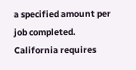a specified amount per job completed. California requires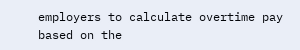employers to calculate overtime pay based on the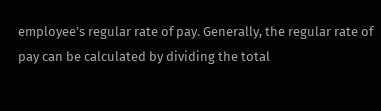employee’s regular rate of pay. Generally, the regular rate of pay can be calculated by dividing the total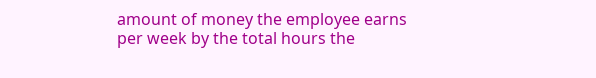amount of money the employee earns per week by the total hours the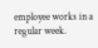employee works in a regular week.